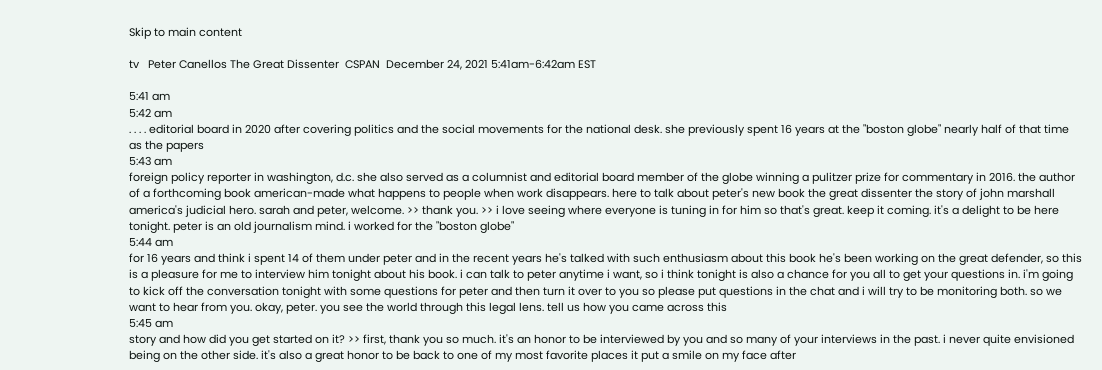Skip to main content

tv   Peter Canellos The Great Dissenter  CSPAN  December 24, 2021 5:41am-6:42am EST

5:41 am
5:42 am
. . . . editorial board in 2020 after covering politics and the social movements for the national desk. she previously spent 16 years at the "boston globe" nearly half of that time as the papers
5:43 am
foreign policy reporter in washington, d.c. she also served as a columnist and editorial board member of the globe winning a pulitzer prize for commentary in 2016. the author of a forthcoming book american-made what happens to people when work disappears. here to talk about peter's new book the great dissenter the story of john marshall america's judicial hero. sarah and peter, welcome. >> thank you. >> i love seeing where everyone is tuning in for him so that's great. keep it coming. it's a delight to be here tonight. peter is an old journalism mind. i worked for the "boston globe"
5:44 am
for 16 years and think i spent 14 of them under peter and in the recent years he's talked with such enthusiasm about this book he's been working on the great defender, so this is a pleasure for me to interview him tonight about his book. i can talk to peter anytime i want, so i think tonight is also a chance for you all to get your questions in. i'm going to kick off the conversation tonight with some questions for peter and then turn it over to you so please put questions in the chat and i will try to be monitoring both. so we want to hear from you. okay, peter. you see the world through this legal lens. tell us how you came across this
5:45 am
story and how did you get started on it? >> first, thank you so much. it's an honor to be interviewed by you and so many of your interviews in the past. i never quite envisioned being on the other side. it's also a great honor to be back to one of my most favorite places it put a smile on my face after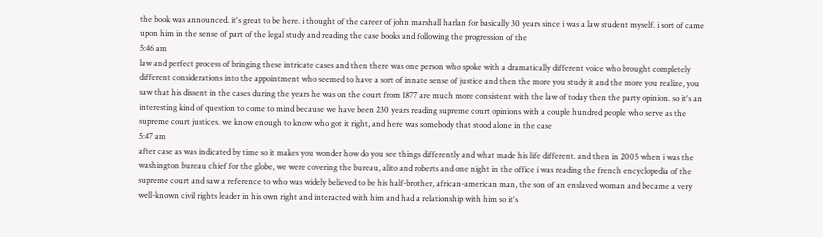the book was announced. it's great to be here. i thought of the career of john marshall harlan for basically 30 years since i was a law student myself. i sort of came upon him in the sense of part of the legal study and reading the case books and following the progression of the
5:46 am
law and perfect process of bringing these intricate cases and then there was one person who spoke with a dramatically different voice who brought completely different considerations into the appointment who seemed to have a sort of innate sense of justice and then the more you study it and the more you realize, you saw that his dissent in the cases during the years he was on the court from 1877 are much more consistent with the law of today then the party opinion. so it's an interesting kind of question to come to mind because we have been 230 years reading supreme court opinions with a couple hundred people who serve as the supreme court justices. we know enough to know who got it right, and here was somebody that stood alone in the case
5:47 am
after case as was indicated by time so it makes you wonder how do you see things differently and what made his life different. and then in 2005 when i was the washington bureau chief for the globe, we were covering the bureau, alito and roberts and one night in the office i was reading the french encyclopedia of the supreme court and saw a reference to who was widely believed to be his half-brother, african-american man, the son of an enslaved woman and became a very well-known civil rights leader in his own right and interacted with him and had a relationship with him so it's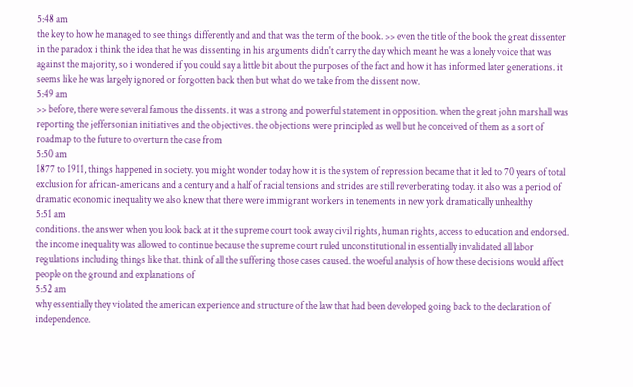5:48 am
the key to how he managed to see things differently and and that was the term of the book. >> even the title of the book the great dissenter in the paradox i think the idea that he was dissenting in his arguments didn't carry the day which meant he was a lonely voice that was against the majority, so i wondered if you could say a little bit about the purposes of the fact and how it has informed later generations. it seems like he was largely ignored or forgotten back then but what do we take from the dissent now.
5:49 am
>> before, there were several famous the dissents. it was a strong and powerful statement in opposition. when the great john marshall was reporting the jeffersonian initiatives and the objectives. the objections were principled as well but he conceived of them as a sort of roadmap to the future to overturn the case from
5:50 am
1877 to 1911, things happened in society. you might wonder today how it is the system of repression became that it led to 70 years of total exclusion for african-americans and a century and a half of racial tensions and strides are still reverberating today. it also was a period of dramatic economic inequality we also knew that there were immigrant workers in tenements in new york dramatically unhealthy
5:51 am
conditions. the answer when you look back at it the supreme court took away civil rights, human rights, access to education and endorsed. the income inequality was allowed to continue because the supreme court ruled unconstitutional in essentially invalidated all labor regulations including things like that. think of all the suffering those cases caused. the woeful analysis of how these decisions would affect people on the ground and explanations of
5:52 am
why essentially they violated the american experience and structure of the law that had been developed going back to the declaration of independence.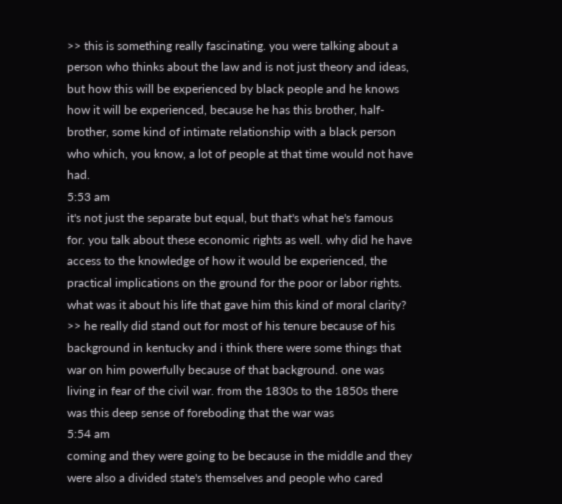>> this is something really fascinating. you were talking about a person who thinks about the law and is not just theory and ideas, but how this will be experienced by black people and he knows how it will be experienced, because he has this brother, half-brother, some kind of intimate relationship with a black person who which, you know, a lot of people at that time would not have had.
5:53 am
it's not just the separate but equal, but that's what he's famous for. you talk about these economic rights as well. why did he have access to the knowledge of how it would be experienced, the practical implications on the ground for the poor or labor rights. what was it about his life that gave him this kind of moral clarity? >> he really did stand out for most of his tenure because of his background in kentucky and i think there were some things that war on him powerfully because of that background. one was living in fear of the civil war. from the 1830s to the 1850s there was this deep sense of foreboding that the war was
5:54 am
coming and they were going to be because in the middle and they were also a divided state's themselves and people who cared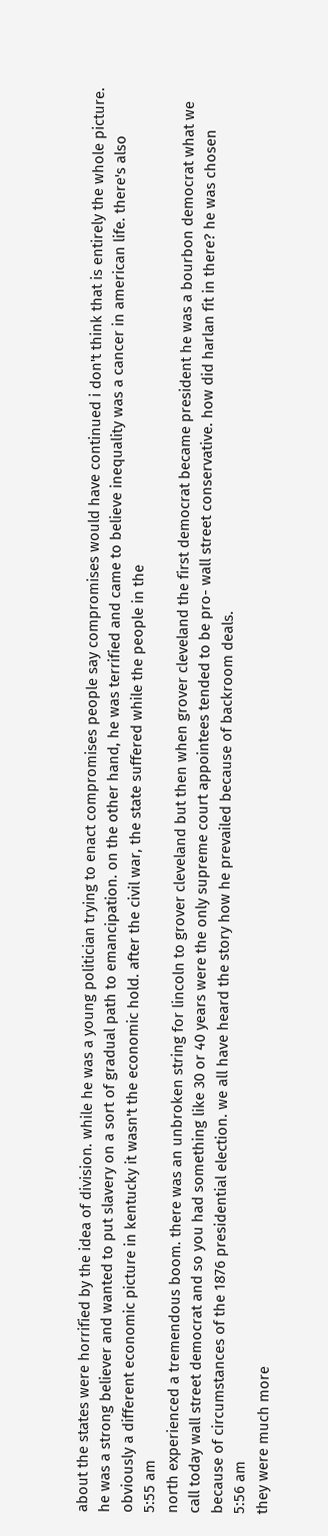about the states were horrified by the idea of division. while he was a young politician trying to enact compromises people say compromises would have continued i don't think that is entirely the whole picture. he was a strong believer and wanted to put slavery on a sort of gradual path to emancipation. on the other hand, he was terrified and came to believe inequality was a cancer in american life. there's also obviously a different economic picture in kentucky it wasn't the economic hold. after the civil war, the state suffered while the people in the
5:55 am
north experienced a tremendous boom. there was an unbroken string for lincoln to grover cleveland but then when grover cleveland the first democrat became president he was a bourbon democrat what we call today wall street democrat and so you had something like 30 or 40 years were the only supreme court appointees tended to be pro- wall street conservative. how did harlan fit in there? he was chosen because of circumstances of the 1876 presidential election. we all have heard the story how he prevailed because of backroom deals.
5:56 am
they were much more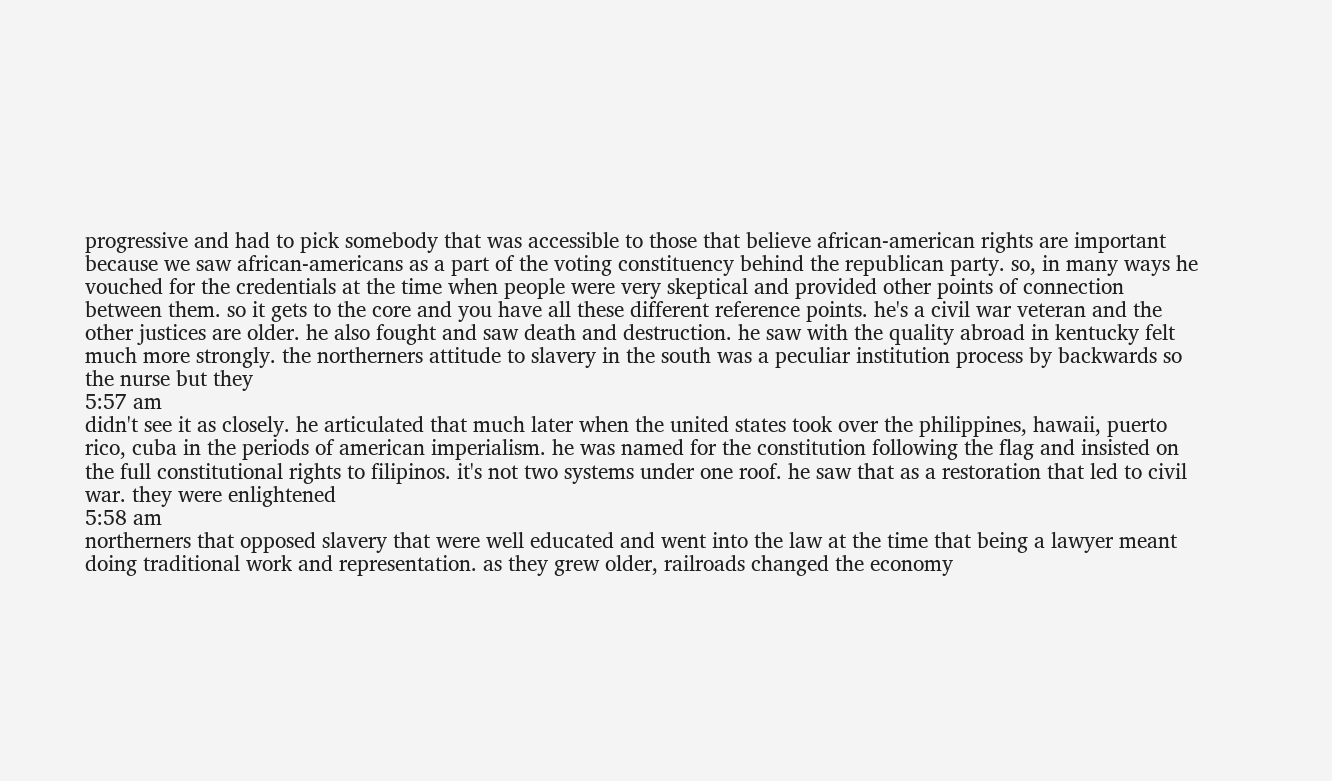progressive and had to pick somebody that was accessible to those that believe african-american rights are important because we saw african-americans as a part of the voting constituency behind the republican party. so, in many ways he vouched for the credentials at the time when people were very skeptical and provided other points of connection between them. so it gets to the core and you have all these different reference points. he's a civil war veteran and the other justices are older. he also fought and saw death and destruction. he saw with the quality abroad in kentucky felt much more strongly. the northerners attitude to slavery in the south was a peculiar institution process by backwards so the nurse but they
5:57 am
didn't see it as closely. he articulated that much later when the united states took over the philippines, hawaii, puerto rico, cuba in the periods of american imperialism. he was named for the constitution following the flag and insisted on the full constitutional rights to filipinos. it's not two systems under one roof. he saw that as a restoration that led to civil war. they were enlightened
5:58 am
northerners that opposed slavery that were well educated and went into the law at the time that being a lawyer meant doing traditional work and representation. as they grew older, railroads changed the economy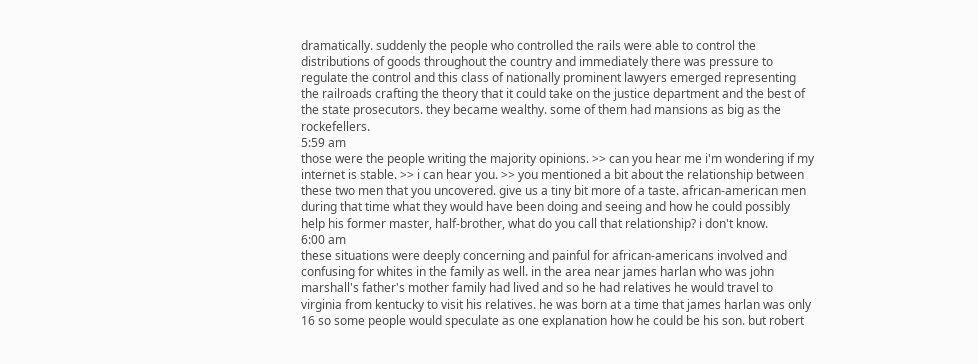dramatically. suddenly the people who controlled the rails were able to control the distributions of goods throughout the country and immediately there was pressure to regulate the control and this class of nationally prominent lawyers emerged representing the railroads crafting the theory that it could take on the justice department and the best of the state prosecutors. they became wealthy. some of them had mansions as big as the rockefellers.
5:59 am
those were the people writing the majority opinions. >> can you hear me i'm wondering if my internet is stable. >> i can hear you. >> you mentioned a bit about the relationship between these two men that you uncovered. give us a tiny bit more of a taste. african-american men during that time what they would have been doing and seeing and how he could possibly help his former master, half-brother, what do you call that relationship? i don't know.
6:00 am
these situations were deeply concerning and painful for african-americans involved and confusing for whites in the family as well. in the area near james harlan who was john marshall's father's mother family had lived and so he had relatives he would travel to virginia from kentucky to visit his relatives. he was born at a time that james harlan was only 16 so some people would speculate as one explanation how he could be his son. but robert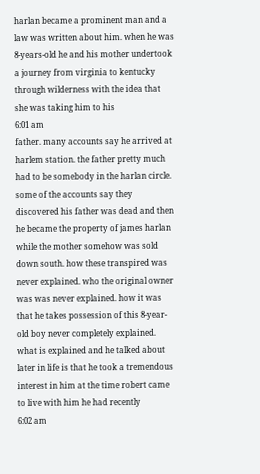harlan became a prominent man and a law was written about him. when he was 8-years-old he and his mother undertook a journey from virginia to kentucky through wilderness with the idea that she was taking him to his
6:01 am
father. many accounts say he arrived at harlem station. the father pretty much had to be somebody in the harlan circle. some of the accounts say they discovered his father was dead and then he became the property of james harlan while the mother somehow was sold down south. how these transpired was never explained. who the original owner was was never explained. how it was that he takes possession of this 8-year-old boy never completely explained. what is explained and he talked about later in life is that he took a tremendous interest in him at the time robert came to live with him he had recently
6:02 am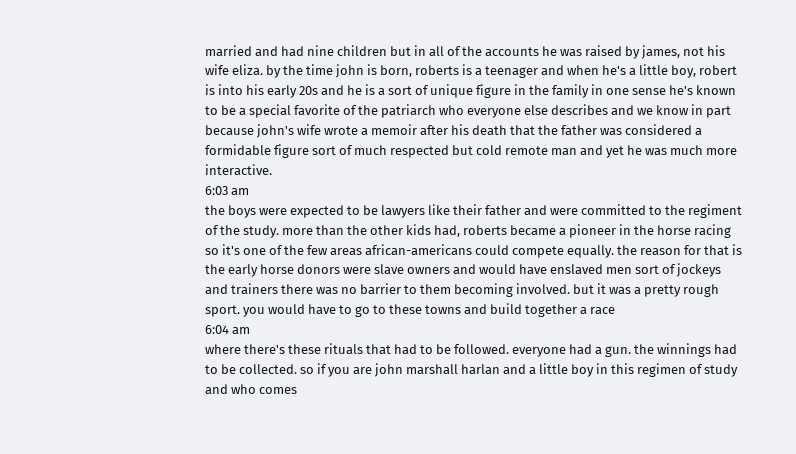married and had nine children but in all of the accounts he was raised by james, not his wife eliza. by the time john is born, roberts is a teenager and when he's a little boy, robert is into his early 20s and he is a sort of unique figure in the family in one sense he's known to be a special favorite of the patriarch who everyone else describes and we know in part because john's wife wrote a memoir after his death that the father was considered a formidable figure sort of much respected but cold remote man and yet he was much more interactive.
6:03 am
the boys were expected to be lawyers like their father and were committed to the regiment of the study. more than the other kids had, roberts became a pioneer in the horse racing so it's one of the few areas african-americans could compete equally. the reason for that is the early horse donors were slave owners and would have enslaved men sort of jockeys and trainers there was no barrier to them becoming involved. but it was a pretty rough sport. you would have to go to these towns and build together a race
6:04 am
where there's these rituals that had to be followed. everyone had a gun. the winnings had to be collected. so if you are john marshall harlan and a little boy in this regimen of study and who comes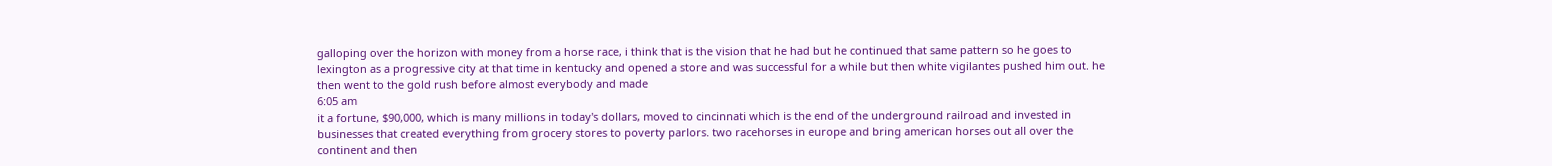galloping over the horizon with money from a horse race, i think that is the vision that he had but he continued that same pattern so he goes to lexington as a progressive city at that time in kentucky and opened a store and was successful for a while but then white vigilantes pushed him out. he then went to the gold rush before almost everybody and made
6:05 am
it a fortune, $90,000, which is many millions in today's dollars, moved to cincinnati which is the end of the underground railroad and invested in businesses that created everything from grocery stores to poverty parlors. two racehorses in europe and bring american horses out all over the continent and then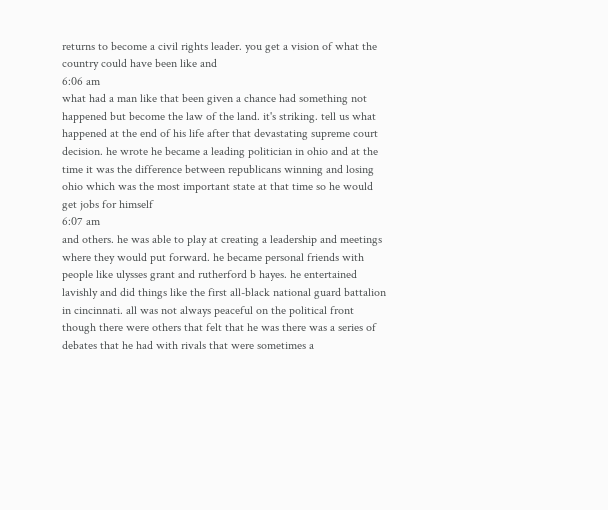returns to become a civil rights leader. you get a vision of what the country could have been like and
6:06 am
what had a man like that been given a chance had something not happened but become the law of the land. it's striking. tell us what happened at the end of his life after that devastating supreme court decision. he wrote he became a leading politician in ohio and at the time it was the difference between republicans winning and losing ohio which was the most important state at that time so he would get jobs for himself
6:07 am
and others. he was able to play at creating a leadership and meetings where they would put forward. he became personal friends with people like ulysses grant and rutherford b hayes. he entertained lavishly and did things like the first all-black national guard battalion in cincinnati. all was not always peaceful on the political front though there were others that felt that he was there was a series of debates that he had with rivals that were sometimes a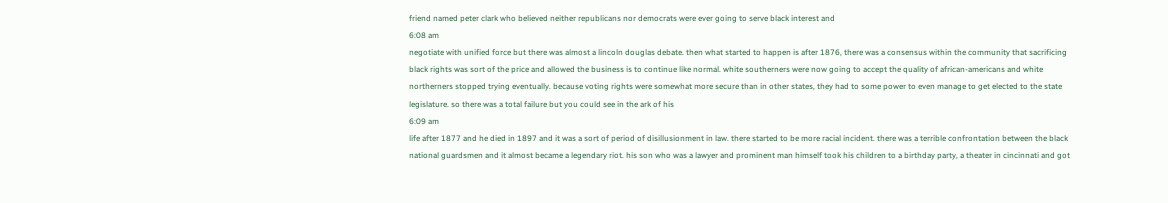friend named peter clark who believed neither republicans nor democrats were ever going to serve black interest and
6:08 am
negotiate with unified force but there was almost a lincoln douglas debate. then what started to happen is after 1876, there was a consensus within the community that sacrificing black rights was sort of the price and allowed the business is to continue like normal. white southerners were now going to accept the quality of african-americans and white northerners stopped trying eventually. because voting rights were somewhat more secure than in other states, they had to some power to even manage to get elected to the state legislature. so there was a total failure but you could see in the ark of his
6:09 am
life after 1877 and he died in 1897 and it was a sort of period of disillusionment in law. there started to be more racial incident. there was a terrible confrontation between the black national guardsmen and it almost became a legendary riot. his son who was a lawyer and prominent man himself took his children to a birthday party, a theater in cincinnati and got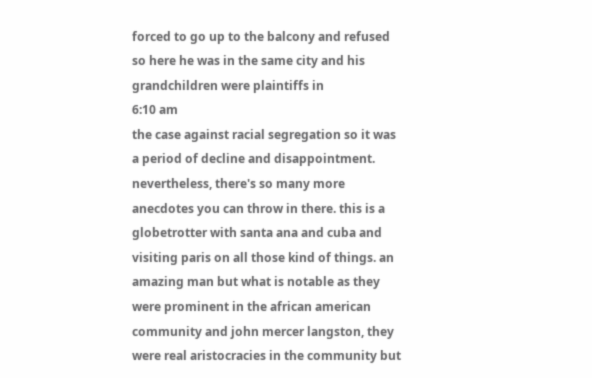forced to go up to the balcony and refused so here he was in the same city and his grandchildren were plaintiffs in
6:10 am
the case against racial segregation so it was a period of decline and disappointment. nevertheless, there's so many more anecdotes you can throw in there. this is a globetrotter with santa ana and cuba and visiting paris on all those kind of things. an amazing man but what is notable as they were prominent in the african american community and john mercer langston, they were real aristocracies in the community but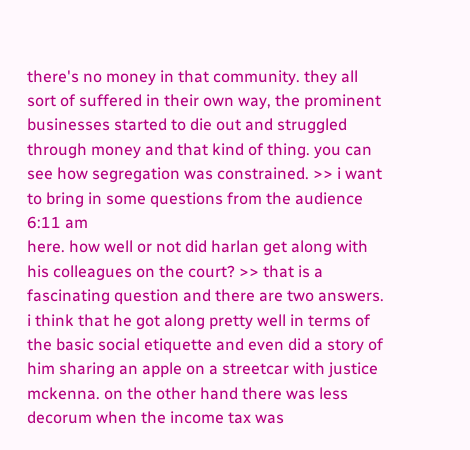there's no money in that community. they all sort of suffered in their own way, the prominent businesses started to die out and struggled through money and that kind of thing. you can see how segregation was constrained. >> i want to bring in some questions from the audience
6:11 am
here. how well or not did harlan get along with his colleagues on the court? >> that is a fascinating question and there are two answers. i think that he got along pretty well in terms of the basic social etiquette and even did a story of him sharing an apple on a streetcar with justice mckenna. on the other hand there was less decorum when the income tax was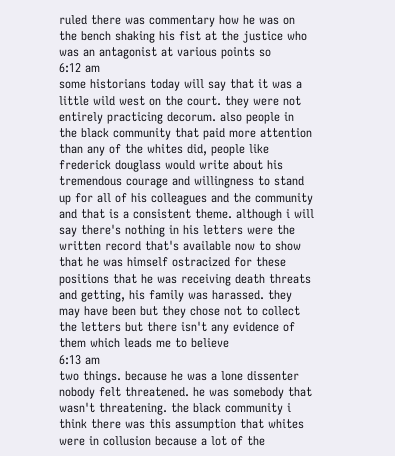ruled there was commentary how he was on the bench shaking his fist at the justice who was an antagonist at various points so
6:12 am
some historians today will say that it was a little wild west on the court. they were not entirely practicing decorum. also people in the black community that paid more attention than any of the whites did, people like frederick douglass would write about his tremendous courage and willingness to stand up for all of his colleagues and the community and that is a consistent theme. although i will say there's nothing in his letters were the written record that's available now to show that he was himself ostracized for these positions that he was receiving death threats and getting, his family was harassed. they may have been but they chose not to collect the letters but there isn't any evidence of them which leads me to believe
6:13 am
two things. because he was a lone dissenter nobody felt threatened. he was somebody that wasn't threatening. the black community i think there was this assumption that whites were in collusion because a lot of the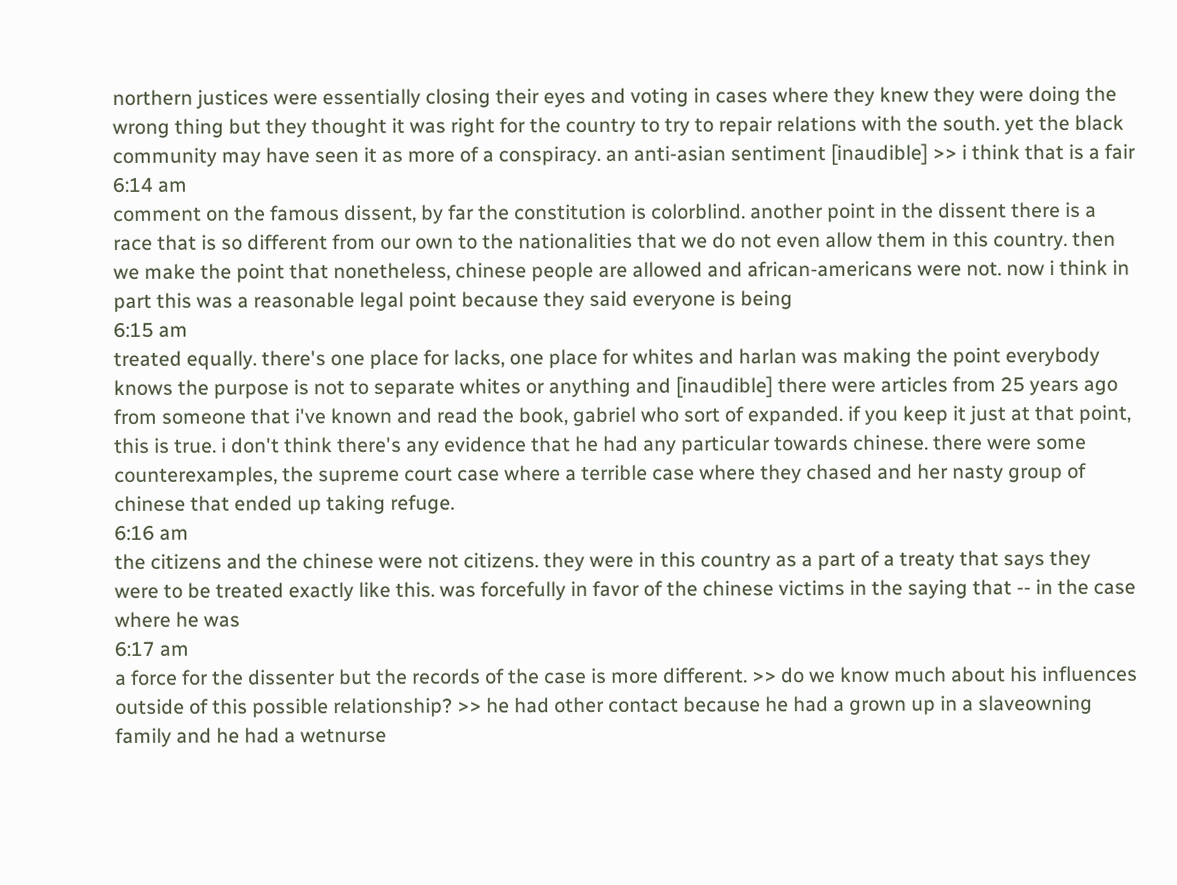northern justices were essentially closing their eyes and voting in cases where they knew they were doing the wrong thing but they thought it was right for the country to try to repair relations with the south. yet the black community may have seen it as more of a conspiracy. an anti-asian sentiment [inaudible] >> i think that is a fair
6:14 am
comment on the famous dissent, by far the constitution is colorblind. another point in the dissent there is a race that is so different from our own to the nationalities that we do not even allow them in this country. then we make the point that nonetheless, chinese people are allowed and african-americans were not. now i think in part this was a reasonable legal point because they said everyone is being
6:15 am
treated equally. there's one place for lacks, one place for whites and harlan was making the point everybody knows the purpose is not to separate whites or anything and [inaudible] there were articles from 25 years ago from someone that i've known and read the book, gabriel who sort of expanded. if you keep it just at that point, this is true. i don't think there's any evidence that he had any particular towards chinese. there were some counterexamples, the supreme court case where a terrible case where they chased and her nasty group of chinese that ended up taking refuge.
6:16 am
the citizens and the chinese were not citizens. they were in this country as a part of a treaty that says they were to be treated exactly like this. was forcefully in favor of the chinese victims in the saying that -- in the case where he was
6:17 am
a force for the dissenter but the records of the case is more different. >> do we know much about his influences outside of this possible relationship? >> he had other contact because he had a grown up in a slaveowning family and he had a wetnurse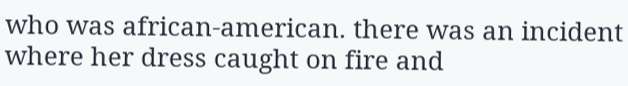who was african-american. there was an incident where her dress caught on fire and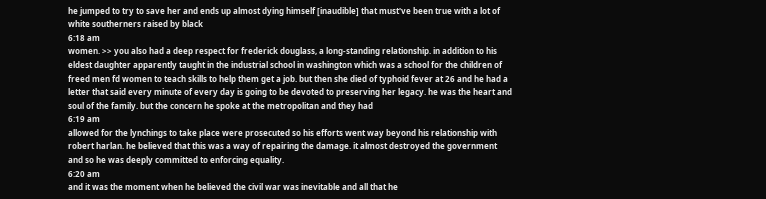he jumped to try to save her and ends up almost dying himself [inaudible] that must've been true with a lot of white southerners raised by black
6:18 am
women. >> you also had a deep respect for frederick douglass, a long-standing relationship. in addition to his eldest daughter apparently taught in the industrial school in washington which was a school for the children of freed men fd women to teach skills to help them get a job. but then she died of typhoid fever at 26 and he had a letter that said every minute of every day is going to be devoted to preserving her legacy. he was the heart and soul of the family. but the concern he spoke at the metropolitan and they had
6:19 am
allowed for the lynchings to take place were prosecuted so his efforts went way beyond his relationship with robert harlan. he believed that this was a way of repairing the damage. it almost destroyed the government and so he was deeply committed to enforcing equality.
6:20 am
and it was the moment when he believed the civil war was inevitable and all that he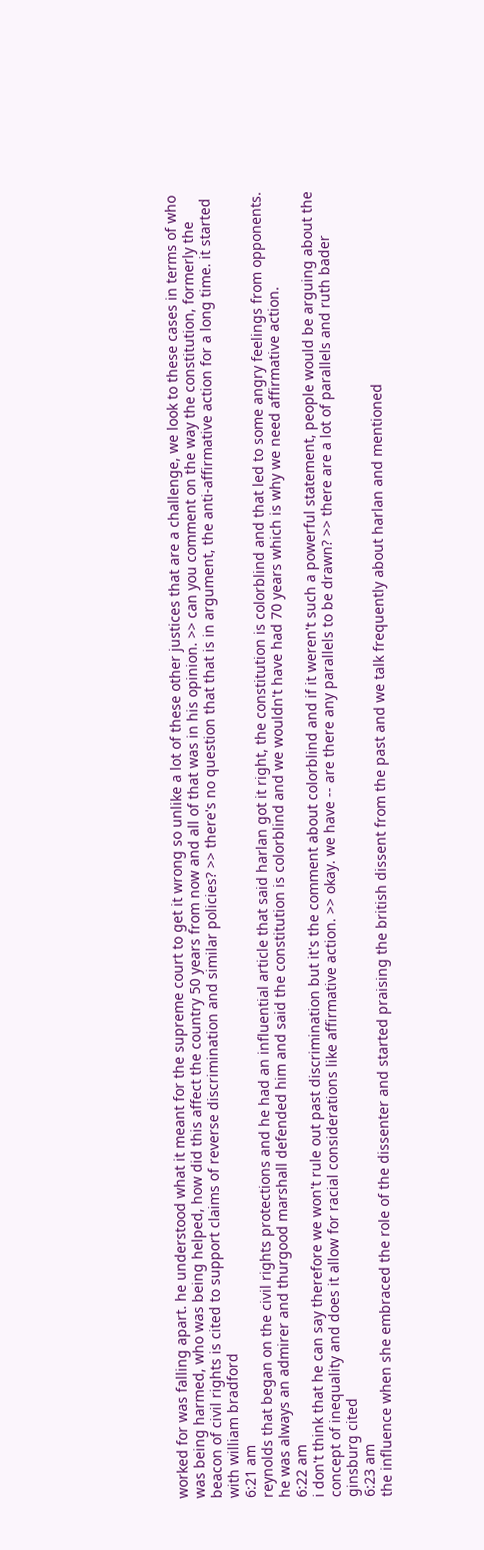worked for was falling apart. he understood what it meant for the supreme court to get it wrong so unlike a lot of these other justices that are a challenge, we look to these cases in terms of who was being harmed, who was being helped, how did this affect the country 50 years from now and all of that was in his opinion. >> can you comment on the way the constitution, formerly the beacon of civil rights is cited to support claims of reverse discrimination and similar policies? >> there's no question that that is in argument, the anti-affirmative action for a long time. it started with william bradford
6:21 am
reynolds that began on the civil rights protections and he had an influential article that said harlan got it right, the constitution is colorblind and that led to some angry feelings from opponents. he was always an admirer and thurgood marshall defended him and said the constitution is colorblind and we wouldn't have had 70 years which is why we need affirmative action.
6:22 am
i don't think that he can say therefore we won't rule out past discrimination but it's the comment about colorblind and if it weren't such a powerful statement, people would be arguing about the concept of inequality and does it allow for racial considerations like affirmative action. >> okay. we have -- are there any parallels to be drawn? >> there are a lot of parallels and ruth bader ginsburg cited
6:23 am
the influence when she embraced the role of the dissenter and started praising the british dissent from the past and we talk frequently about harlan and mentioned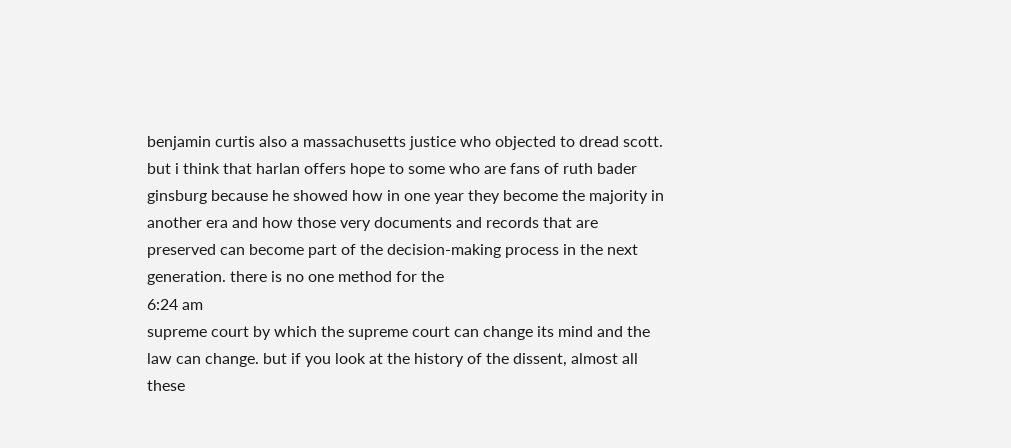benjamin curtis also a massachusetts justice who objected to dread scott. but i think that harlan offers hope to some who are fans of ruth bader ginsburg because he showed how in one year they become the majority in another era and how those very documents and records that are preserved can become part of the decision-making process in the next generation. there is no one method for the
6:24 am
supreme court by which the supreme court can change its mind and the law can change. but if you look at the history of the dissent, almost all these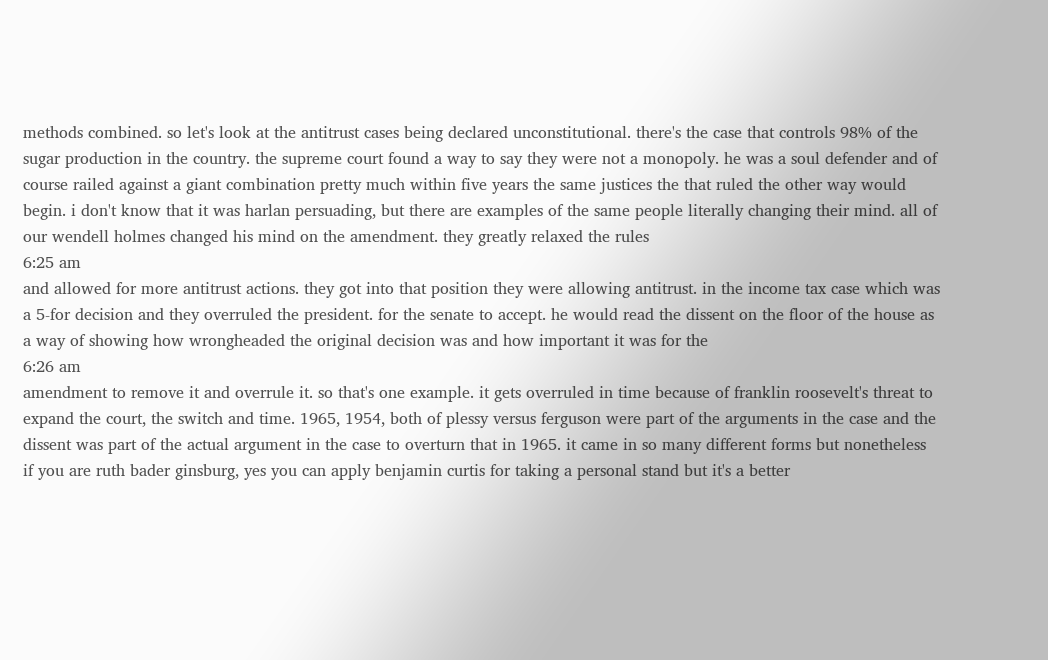methods combined. so let's look at the antitrust cases being declared unconstitutional. there's the case that controls 98% of the sugar production in the country. the supreme court found a way to say they were not a monopoly. he was a soul defender and of course railed against a giant combination pretty much within five years the same justices the that ruled the other way would begin. i don't know that it was harlan persuading, but there are examples of the same people literally changing their mind. all of our wendell holmes changed his mind on the amendment. they greatly relaxed the rules
6:25 am
and allowed for more antitrust actions. they got into that position they were allowing antitrust. in the income tax case which was a 5-for decision and they overruled the president. for the senate to accept. he would read the dissent on the floor of the house as a way of showing how wrongheaded the original decision was and how important it was for the
6:26 am
amendment to remove it and overrule it. so that's one example. it gets overruled in time because of franklin roosevelt's threat to expand the court, the switch and time. 1965, 1954, both of plessy versus ferguson were part of the arguments in the case and the dissent was part of the actual argument in the case to overturn that in 1965. it came in so many different forms but nonetheless if you are ruth bader ginsburg, yes you can apply benjamin curtis for taking a personal stand but it's a better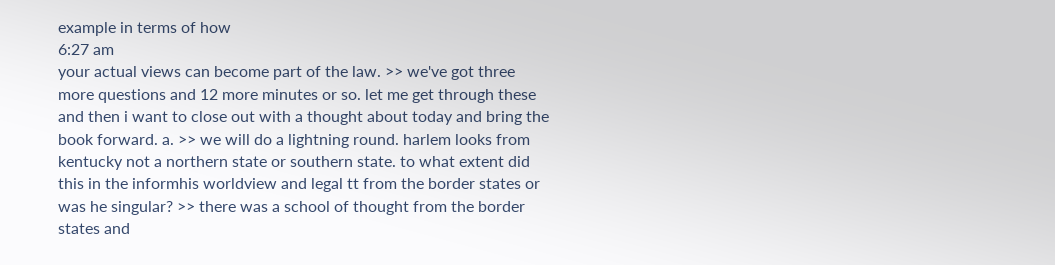example in terms of how
6:27 am
your actual views can become part of the law. >> we've got three more questions and 12 more minutes or so. let me get through these and then i want to close out with a thought about today and bring the book forward. a. >> we will do a lightning round. harlem looks from kentucky not a northern state or southern state. to what extent did this in the informhis worldview and legal tt from the border states or was he singular? >> there was a school of thought from the border states and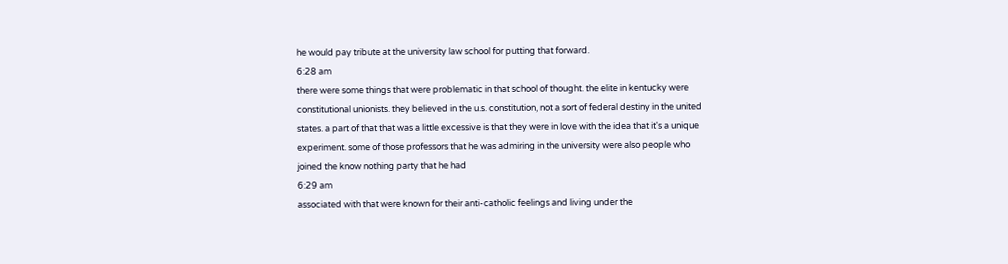he would pay tribute at the university law school for putting that forward.
6:28 am
there were some things that were problematic in that school of thought. the elite in kentucky were constitutional unionists. they believed in the u.s. constitution, not a sort of federal destiny in the united states. a part of that that was a little excessive is that they were in love with the idea that it's a unique experiment. some of those professors that he was admiring in the university were also people who joined the know nothing party that he had
6:29 am
associated with that were known for their anti-catholic feelings and living under the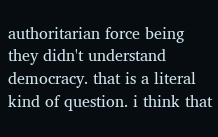authoritarian force being they didn't understand democracy. that is a literal kind of question. i think that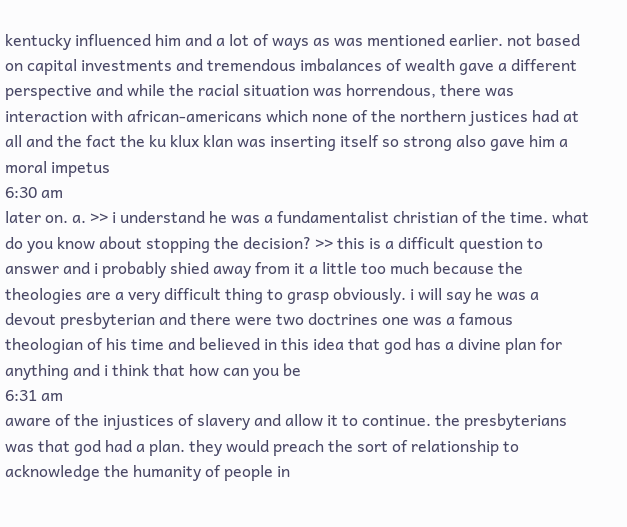kentucky influenced him and a lot of ways as was mentioned earlier. not based on capital investments and tremendous imbalances of wealth gave a different perspective and while the racial situation was horrendous, there was interaction with african-americans which none of the northern justices had at all and the fact the ku klux klan was inserting itself so strong also gave him a moral impetus
6:30 am
later on. a. >> i understand he was a fundamentalist christian of the time. what do you know about stopping the decision? >> this is a difficult question to answer and i probably shied away from it a little too much because the theologies are a very difficult thing to grasp obviously. i will say he was a devout presbyterian and there were two doctrines one was a famous theologian of his time and believed in this idea that god has a divine plan for anything and i think that how can you be
6:31 am
aware of the injustices of slavery and allow it to continue. the presbyterians was that god had a plan. they would preach the sort of relationship to acknowledge the humanity of people in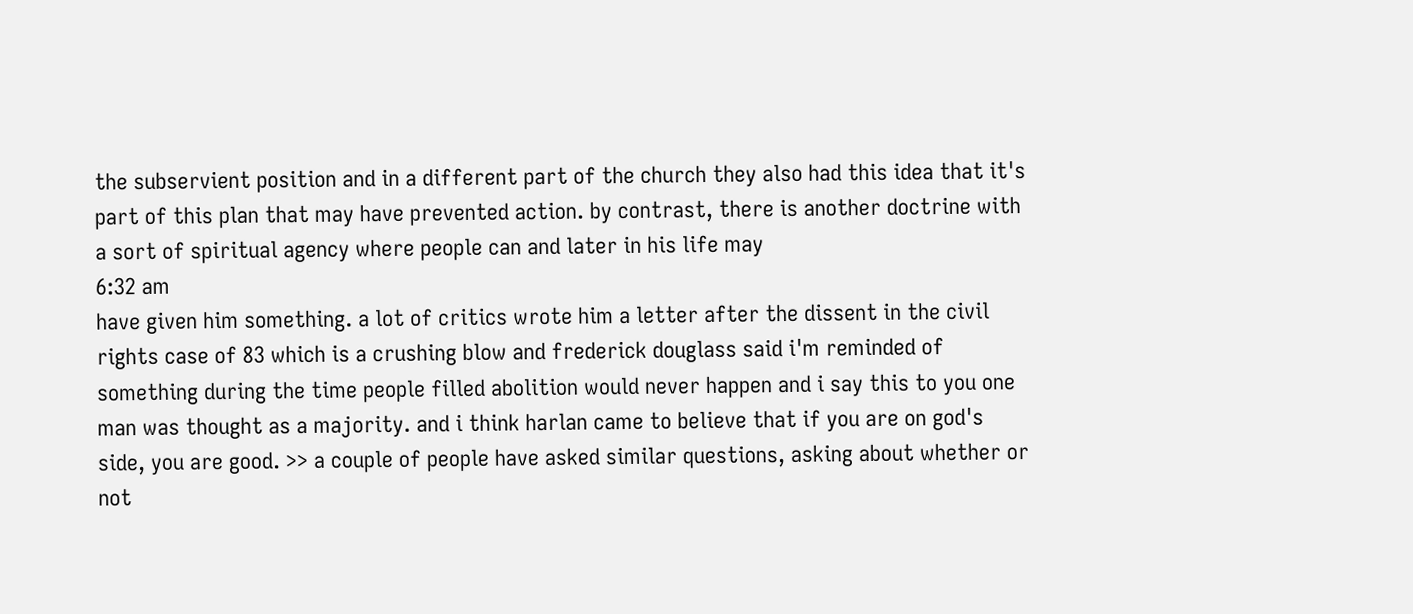the subservient position and in a different part of the church they also had this idea that it's part of this plan that may have prevented action. by contrast, there is another doctrine with a sort of spiritual agency where people can and later in his life may
6:32 am
have given him something. a lot of critics wrote him a letter after the dissent in the civil rights case of 83 which is a crushing blow and frederick douglass said i'm reminded of something during the time people filled abolition would never happen and i say this to you one man was thought as a majority. and i think harlan came to believe that if you are on god's side, you are good. >> a couple of people have asked similar questions, asking about whether or not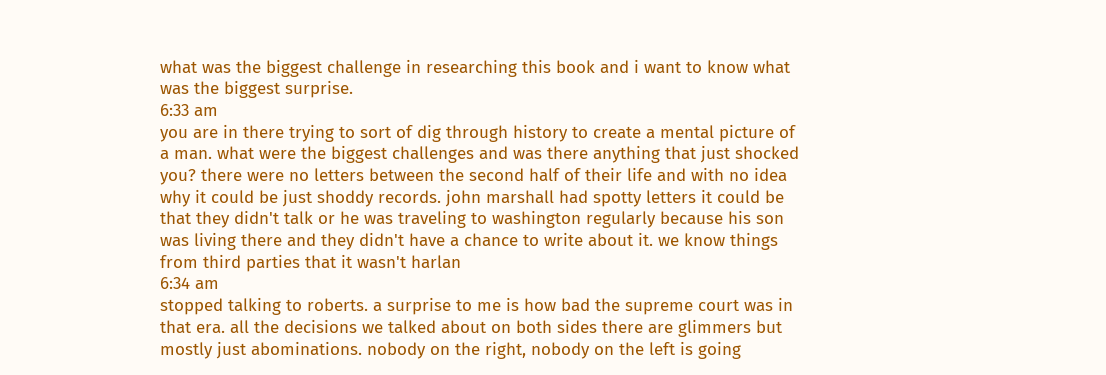what was the biggest challenge in researching this book and i want to know what was the biggest surprise.
6:33 am
you are in there trying to sort of dig through history to create a mental picture of a man. what were the biggest challenges and was there anything that just shocked you? there were no letters between the second half of their life and with no idea why it could be just shoddy records. john marshall had spotty letters it could be that they didn't talk or he was traveling to washington regularly because his son was living there and they didn't have a chance to write about it. we know things from third parties that it wasn't harlan
6:34 am
stopped talking to roberts. a surprise to me is how bad the supreme court was in that era. all the decisions we talked about on both sides there are glimmers but mostly just abominations. nobody on the right, nobody on the left is going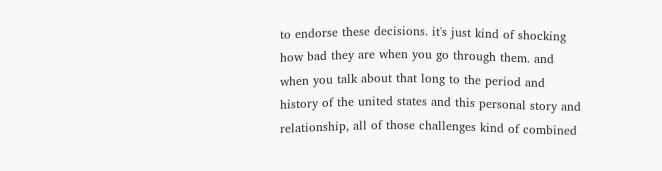to endorse these decisions. it's just kind of shocking how bad they are when you go through them. and when you talk about that long to the period and history of the united states and this personal story and relationship, all of those challenges kind of combined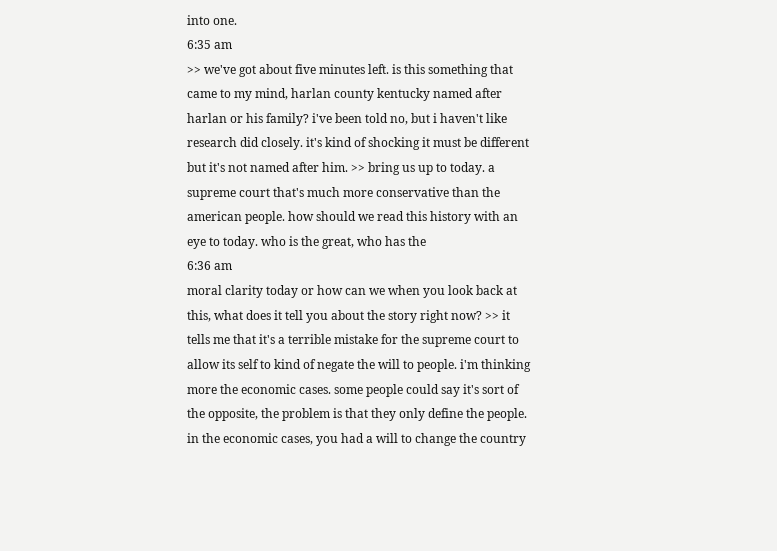into one.
6:35 am
>> we've got about five minutes left. is this something that came to my mind, harlan county kentucky named after harlan or his family? i've been told no, but i haven't like research did closely. it's kind of shocking it must be different but it's not named after him. >> bring us up to today. a supreme court that's much more conservative than the american people. how should we read this history with an eye to today. who is the great, who has the
6:36 am
moral clarity today or how can we when you look back at this, what does it tell you about the story right now? >> it tells me that it's a terrible mistake for the supreme court to allow its self to kind of negate the will to people. i'm thinking more the economic cases. some people could say it's sort of the opposite, the problem is that they only define the people. in the economic cases, you had a will to change the country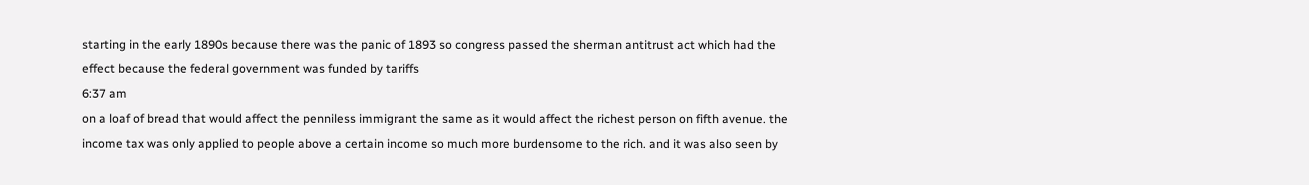starting in the early 1890s because there was the panic of 1893 so congress passed the sherman antitrust act which had the effect because the federal government was funded by tariffs
6:37 am
on a loaf of bread that would affect the penniless immigrant the same as it would affect the richest person on fifth avenue. the income tax was only applied to people above a certain income so much more burdensome to the rich. and it was also seen by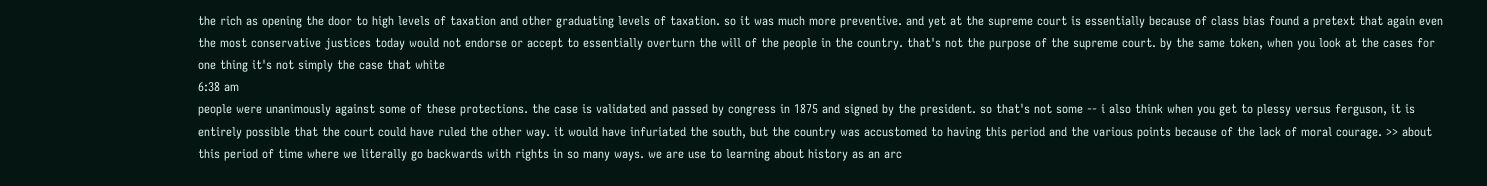the rich as opening the door to high levels of taxation and other graduating levels of taxation. so it was much more preventive. and yet at the supreme court is essentially because of class bias found a pretext that again even the most conservative justices today would not endorse or accept to essentially overturn the will of the people in the country. that's not the purpose of the supreme court. by the same token, when you look at the cases for one thing it's not simply the case that white
6:38 am
people were unanimously against some of these protections. the case is validated and passed by congress in 1875 and signed by the president. so that's not some -- i also think when you get to plessy versus ferguson, it is entirely possible that the court could have ruled the other way. it would have infuriated the south, but the country was accustomed to having this period and the various points because of the lack of moral courage. >> about this period of time where we literally go backwards with rights in so many ways. we are use to learning about history as an arc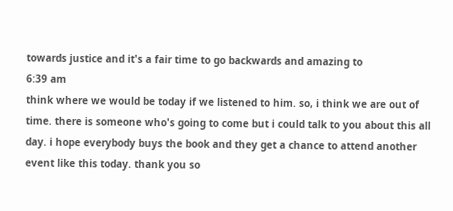towards justice and it's a fair time to go backwards and amazing to
6:39 am
think where we would be today if we listened to him. so, i think we are out of time. there is someone who's going to come but i could talk to you about this all day. i hope everybody buys the book and they get a chance to attend another event like this today. thank you so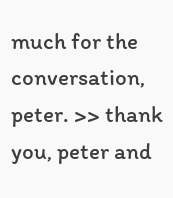much for the conversation, peter. >> thank you, peter and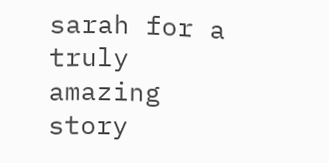sarah for a truly amazing story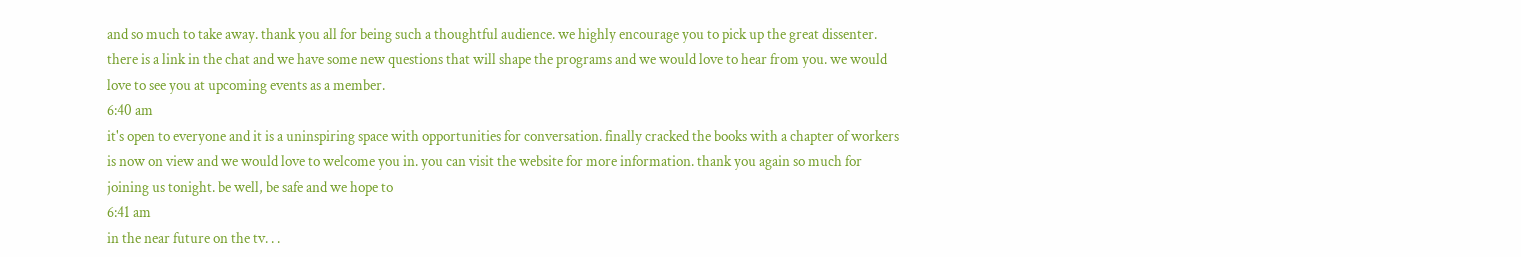and so much to take away. thank you all for being such a thoughtful audience. we highly encourage you to pick up the great dissenter. there is a link in the chat and we have some new questions that will shape the programs and we would love to hear from you. we would love to see you at upcoming events as a member.
6:40 am
it's open to everyone and it is a uninspiring space with opportunities for conversation. finally cracked the books with a chapter of workers is now on view and we would love to welcome you in. you can visit the website for more information. thank you again so much for joining us tonight. be well, be safe and we hope to
6:41 am
in the near future on the tv. . .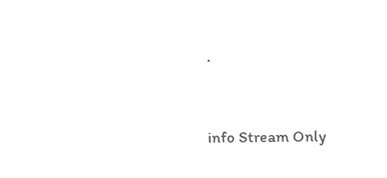.


info Stream Only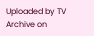Uploaded by TV Archive on